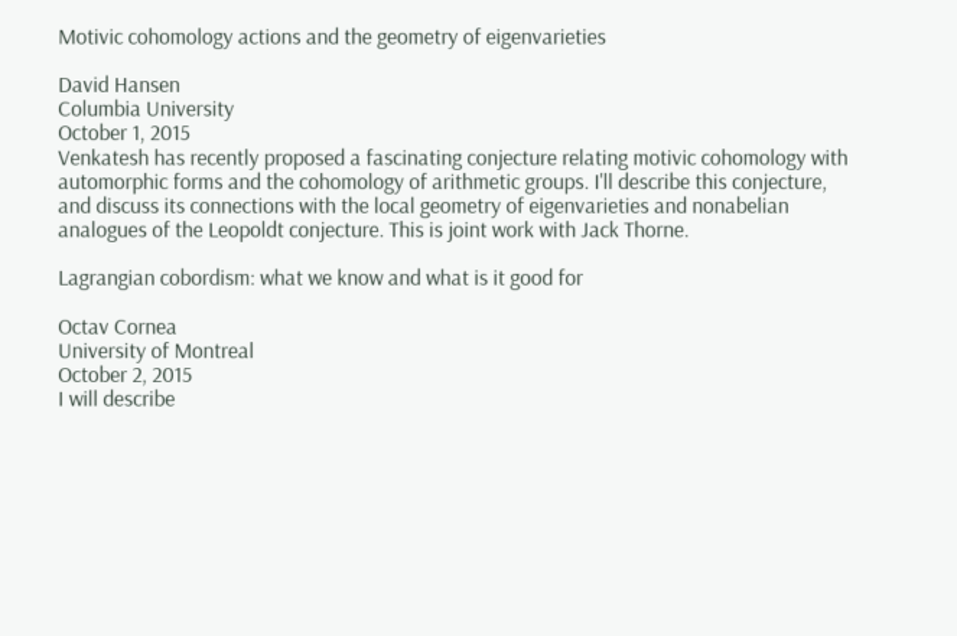Motivic cohomology actions and the geometry of eigenvarieties

David Hansen
Columbia University
October 1, 2015
Venkatesh has recently proposed a fascinating conjecture relating motivic cohomology with automorphic forms and the cohomology of arithmetic groups. I'll describe this conjecture, and discuss its connections with the local geometry of eigenvarieties and nonabelian analogues of the Leopoldt conjecture. This is joint work with Jack Thorne.

Lagrangian cobordism: what we know and what is it good for

Octav Cornea
University of Montreal
October 2, 2015
I will describe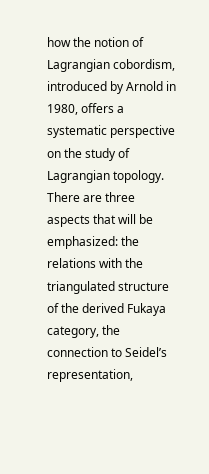how the notion of Lagrangian cobordism, introduced by Arnold in 1980, offers a systematic perspective on the study of Lagrangian topology. There are three aspects that will be emphasized: the relations with the triangulated structure of the derived Fukaya category, the connection to Seidel’s representation,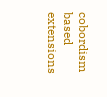cobordism based extensions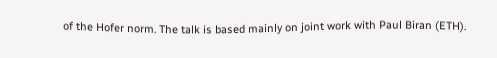of the Hofer norm. The talk is based mainly on joint work with Paul Biran (ETH).